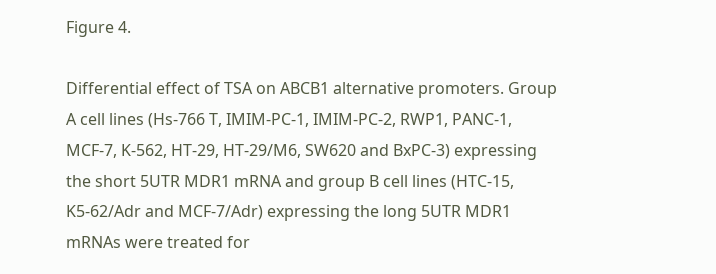Figure 4.

Differential effect of TSA on ABCB1 alternative promoters. Group A cell lines (Hs-766 T, IMIM-PC-1, IMIM-PC-2, RWP1, PANC-1, MCF-7, K-562, HT-29, HT-29/M6, SW620 and BxPC-3) expressing the short 5UTR MDR1 mRNA and group B cell lines (HTC-15, K5-62/Adr and MCF-7/Adr) expressing the long 5UTR MDR1 mRNAs were treated for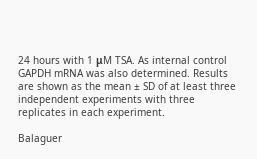24 hours with 1 μM TSA. As internal control GAPDH mRNA was also determined. Results are shown as the mean ± SD of at least three independent experiments with three replicates in each experiment.

Balaguer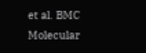et al. BMC Molecular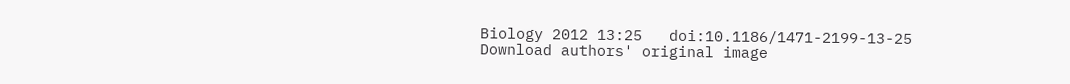Biology 2012 13:25   doi:10.1186/1471-2199-13-25
Download authors' original image